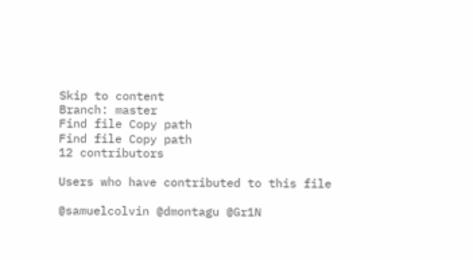Skip to content
Branch: master
Find file Copy path
Find file Copy path
12 contributors

Users who have contributed to this file

@samuelcolvin @dmontagu @Gr1N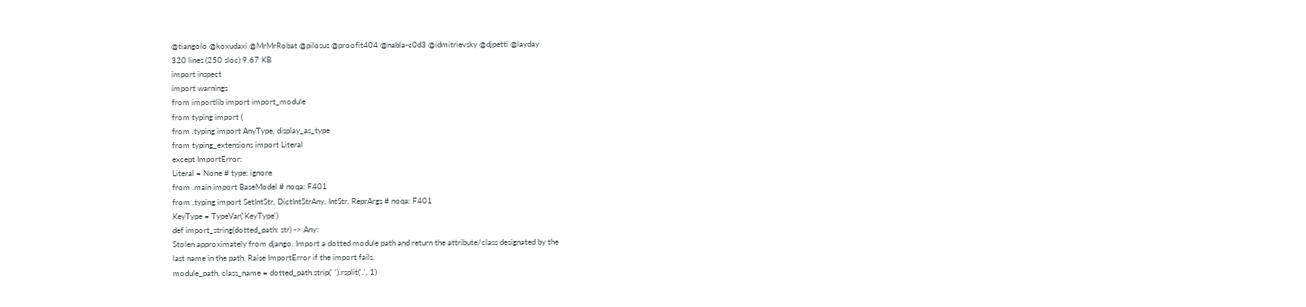@tiangolo @koxudaxi @MrMrRobat @pilosus @proofit404 @nabla-c0d3 @idmitrievsky @djpetti @layday
320 lines (250 sloc) 9.67 KB
import inspect
import warnings
from importlib import import_module
from typing import (
from .typing import AnyType, display_as_type
from typing_extensions import Literal
except ImportError:
Literal = None # type: ignore
from .main import BaseModel # noqa: F401
from .typing import SetIntStr, DictIntStrAny, IntStr, ReprArgs # noqa: F401
KeyType = TypeVar('KeyType')
def import_string(dotted_path: str) -> Any:
Stolen approximately from django. Import a dotted module path and return the attribute/class designated by the
last name in the path. Raise ImportError if the import fails.
module_path, class_name = dotted_path.strip(' ').rsplit('.', 1)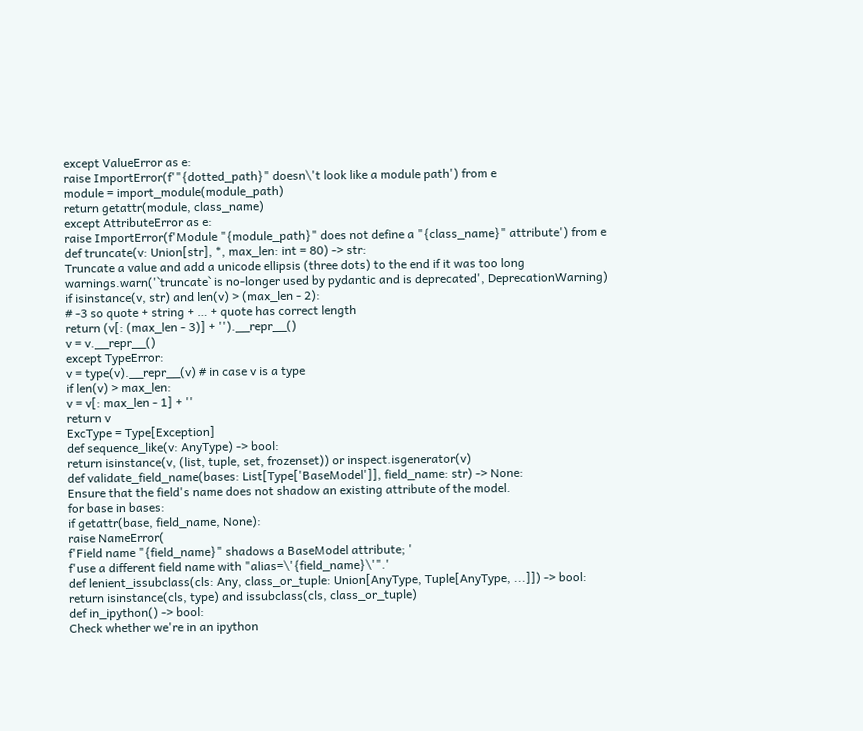except ValueError as e:
raise ImportError(f'"{dotted_path}" doesn\'t look like a module path') from e
module = import_module(module_path)
return getattr(module, class_name)
except AttributeError as e:
raise ImportError(f'Module "{module_path}" does not define a "{class_name}" attribute') from e
def truncate(v: Union[str], *, max_len: int = 80) -> str:
Truncate a value and add a unicode ellipsis (three dots) to the end if it was too long
warnings.warn('`truncate` is no-longer used by pydantic and is deprecated', DeprecationWarning)
if isinstance(v, str) and len(v) > (max_len - 2):
# -3 so quote + string + … + quote has correct length
return (v[: (max_len - 3)] + '').__repr__()
v = v.__repr__()
except TypeError:
v = type(v).__repr__(v) # in case v is a type
if len(v) > max_len:
v = v[: max_len - 1] + ''
return v
ExcType = Type[Exception]
def sequence_like(v: AnyType) -> bool:
return isinstance(v, (list, tuple, set, frozenset)) or inspect.isgenerator(v)
def validate_field_name(bases: List[Type['BaseModel']], field_name: str) -> None:
Ensure that the field's name does not shadow an existing attribute of the model.
for base in bases:
if getattr(base, field_name, None):
raise NameError(
f'Field name "{field_name}" shadows a BaseModel attribute; '
f'use a different field name with "alias=\'{field_name}\'".'
def lenient_issubclass(cls: Any, class_or_tuple: Union[AnyType, Tuple[AnyType, ...]]) -> bool:
return isinstance(cls, type) and issubclass(cls, class_or_tuple)
def in_ipython() -> bool:
Check whether we're in an ipython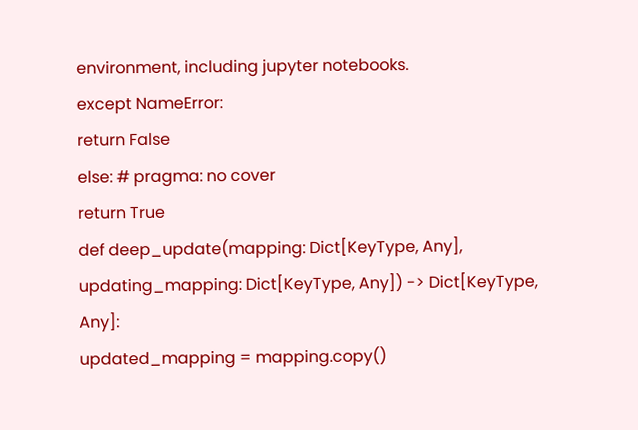environment, including jupyter notebooks.
except NameError:
return False
else: # pragma: no cover
return True
def deep_update(mapping: Dict[KeyType, Any], updating_mapping: Dict[KeyType, Any]) -> Dict[KeyType, Any]:
updated_mapping = mapping.copy()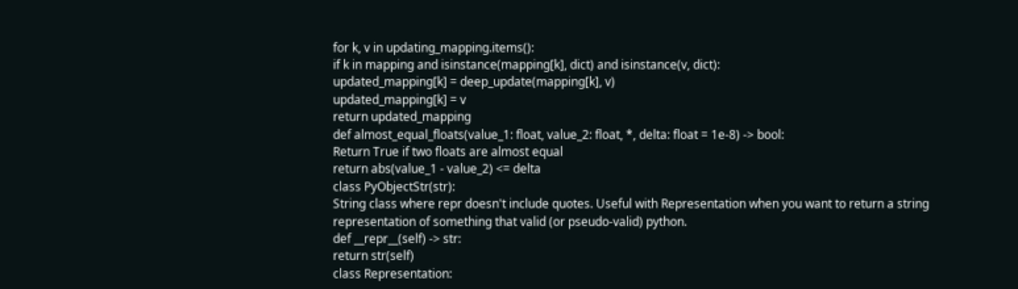for k, v in updating_mapping.items():
if k in mapping and isinstance(mapping[k], dict) and isinstance(v, dict):
updated_mapping[k] = deep_update(mapping[k], v)
updated_mapping[k] = v
return updated_mapping
def almost_equal_floats(value_1: float, value_2: float, *, delta: float = 1e-8) -> bool:
Return True if two floats are almost equal
return abs(value_1 - value_2) <= delta
class PyObjectStr(str):
String class where repr doesn't include quotes. Useful with Representation when you want to return a string
representation of something that valid (or pseudo-valid) python.
def __repr__(self) -> str:
return str(self)
class Representation: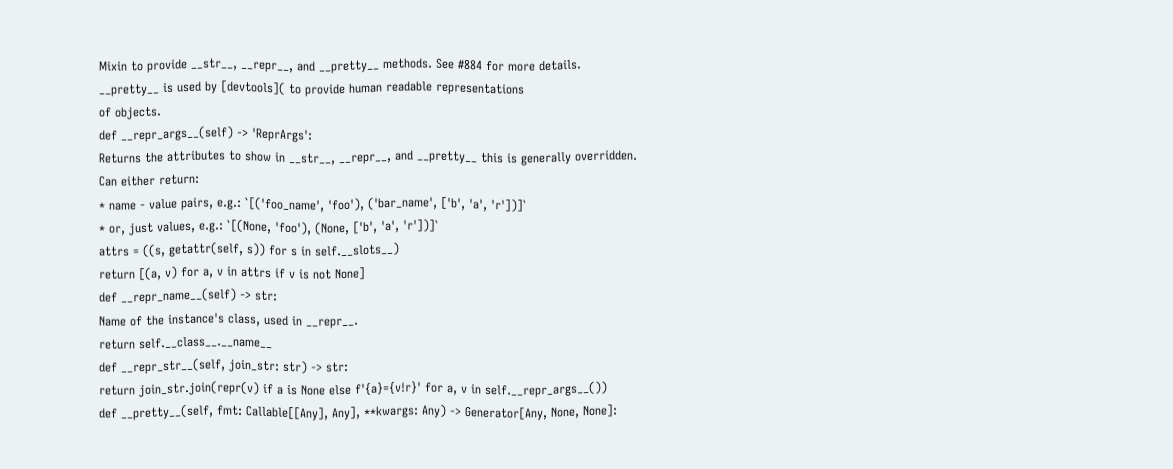Mixin to provide __str__, __repr__, and __pretty__ methods. See #884 for more details.
__pretty__ is used by [devtools]( to provide human readable representations
of objects.
def __repr_args__(self) -> 'ReprArgs':
Returns the attributes to show in __str__, __repr__, and __pretty__ this is generally overridden.
Can either return:
* name - value pairs, e.g.: `[('foo_name', 'foo'), ('bar_name', ['b', 'a', 'r'])]`
* or, just values, e.g.: `[(None, 'foo'), (None, ['b', 'a', 'r'])]`
attrs = ((s, getattr(self, s)) for s in self.__slots__)
return [(a, v) for a, v in attrs if v is not None]
def __repr_name__(self) -> str:
Name of the instance's class, used in __repr__.
return self.__class__.__name__
def __repr_str__(self, join_str: str) -> str:
return join_str.join(repr(v) if a is None else f'{a}={v!r}' for a, v in self.__repr_args__())
def __pretty__(self, fmt: Callable[[Any], Any], **kwargs: Any) -> Generator[Any, None, None]: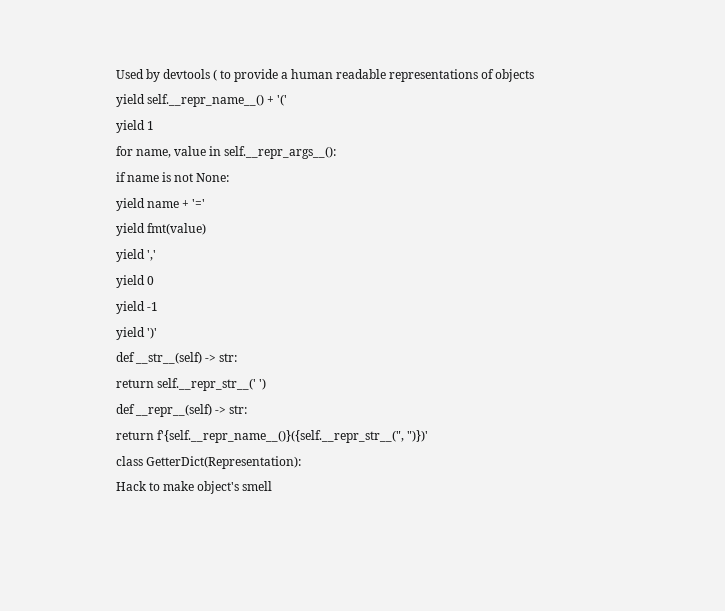Used by devtools ( to provide a human readable representations of objects
yield self.__repr_name__() + '('
yield 1
for name, value in self.__repr_args__():
if name is not None:
yield name + '='
yield fmt(value)
yield ','
yield 0
yield -1
yield ')'
def __str__(self) -> str:
return self.__repr_str__(' ')
def __repr__(self) -> str:
return f'{self.__repr_name__()}({self.__repr_str__(", ")})'
class GetterDict(Representation):
Hack to make object's smell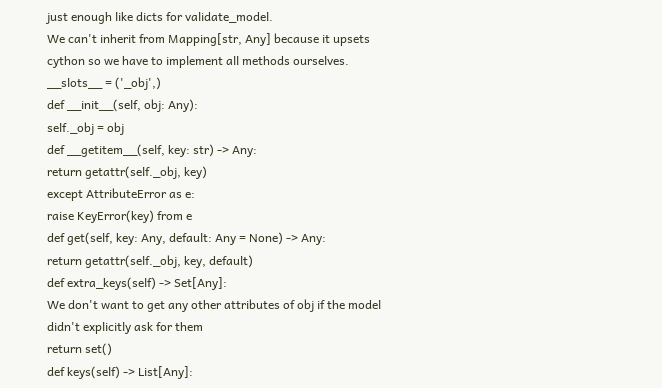just enough like dicts for validate_model.
We can't inherit from Mapping[str, Any] because it upsets cython so we have to implement all methods ourselves.
__slots__ = ('_obj',)
def __init__(self, obj: Any):
self._obj = obj
def __getitem__(self, key: str) -> Any:
return getattr(self._obj, key)
except AttributeError as e:
raise KeyError(key) from e
def get(self, key: Any, default: Any = None) -> Any:
return getattr(self._obj, key, default)
def extra_keys(self) -> Set[Any]:
We don't want to get any other attributes of obj if the model didn't explicitly ask for them
return set()
def keys(self) -> List[Any]: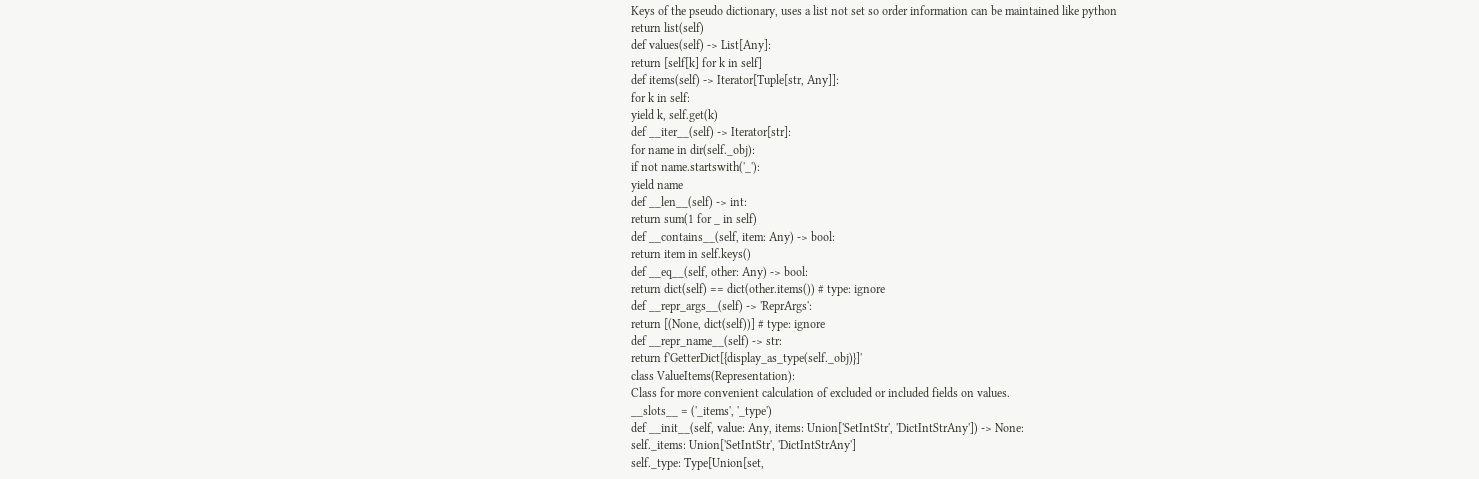Keys of the pseudo dictionary, uses a list not set so order information can be maintained like python
return list(self)
def values(self) -> List[Any]:
return [self[k] for k in self]
def items(self) -> Iterator[Tuple[str, Any]]:
for k in self:
yield k, self.get(k)
def __iter__(self) -> Iterator[str]:
for name in dir(self._obj):
if not name.startswith('_'):
yield name
def __len__(self) -> int:
return sum(1 for _ in self)
def __contains__(self, item: Any) -> bool:
return item in self.keys()
def __eq__(self, other: Any) -> bool:
return dict(self) == dict(other.items()) # type: ignore
def __repr_args__(self) -> 'ReprArgs':
return [(None, dict(self))] # type: ignore
def __repr_name__(self) -> str:
return f'GetterDict[{display_as_type(self._obj)}]'
class ValueItems(Representation):
Class for more convenient calculation of excluded or included fields on values.
__slots__ = ('_items', '_type')
def __init__(self, value: Any, items: Union['SetIntStr', 'DictIntStrAny']) -> None:
self._items: Union['SetIntStr', 'DictIntStrAny']
self._type: Type[Union[set,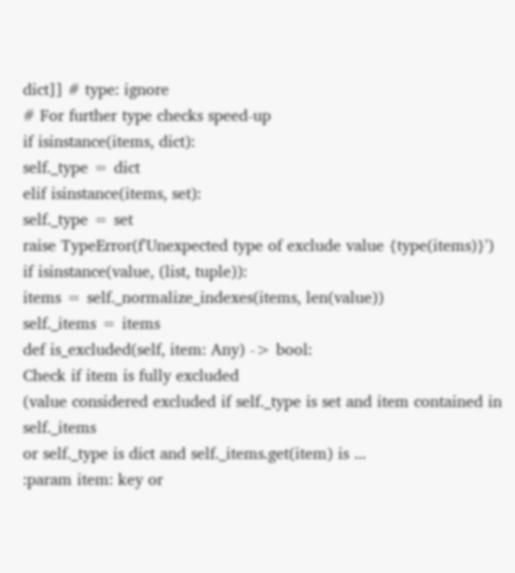dict]] # type: ignore
# For further type checks speed-up
if isinstance(items, dict):
self._type = dict
elif isinstance(items, set):
self._type = set
raise TypeError(f'Unexpected type of exclude value {type(items)}')
if isinstance(value, (list, tuple)):
items = self._normalize_indexes(items, len(value))
self._items = items
def is_excluded(self, item: Any) -> bool:
Check if item is fully excluded
(value considered excluded if self._type is set and item contained in self._items
or self._type is dict and self._items.get(item) is ...
:param item: key or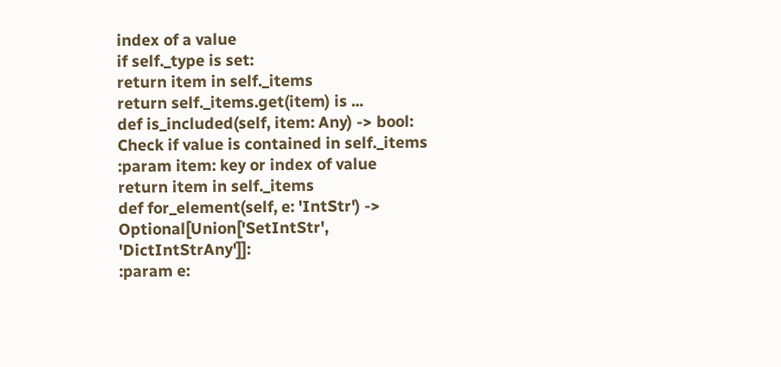index of a value
if self._type is set:
return item in self._items
return self._items.get(item) is ...
def is_included(self, item: Any) -> bool:
Check if value is contained in self._items
:param item: key or index of value
return item in self._items
def for_element(self, e: 'IntStr') -> Optional[Union['SetIntStr', 'DictIntStrAny']]:
:param e: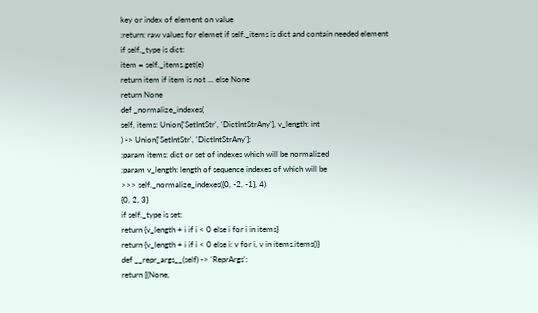key or index of element on value
:return: raw values for elemet if self._items is dict and contain needed element
if self._type is dict:
item = self._items.get(e)
return item if item is not ... else None
return None
def _normalize_indexes(
self, items: Union['SetIntStr', 'DictIntStrAny'], v_length: int
) -> Union['SetIntStr', 'DictIntStrAny']:
:param items: dict or set of indexes which will be normalized
:param v_length: length of sequence indexes of which will be
>>> self._normalize_indexes({0, -2, -1}, 4)
{0, 2, 3}
if self._type is set:
return {v_length + i if i < 0 else i for i in items}
return {v_length + i if i < 0 else i: v for i, v in items.items()}
def __repr_args__(self) -> 'ReprArgs':
return [(None,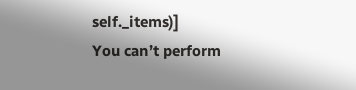self._items)]
You can’t perform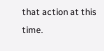that action at this time.